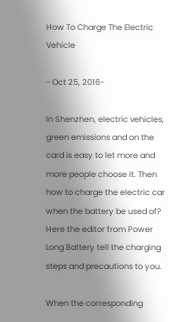How To Charge The Electric Vehicle

- Oct 25, 2016-

In Shenzhen, electric vehicles, green emissions and on the card is easy to let more and more people choose it. Then how to charge the electric car when the battery be used of? Here the editor from Power Long Battery tell the charging steps and precautions to you.

When the corresponding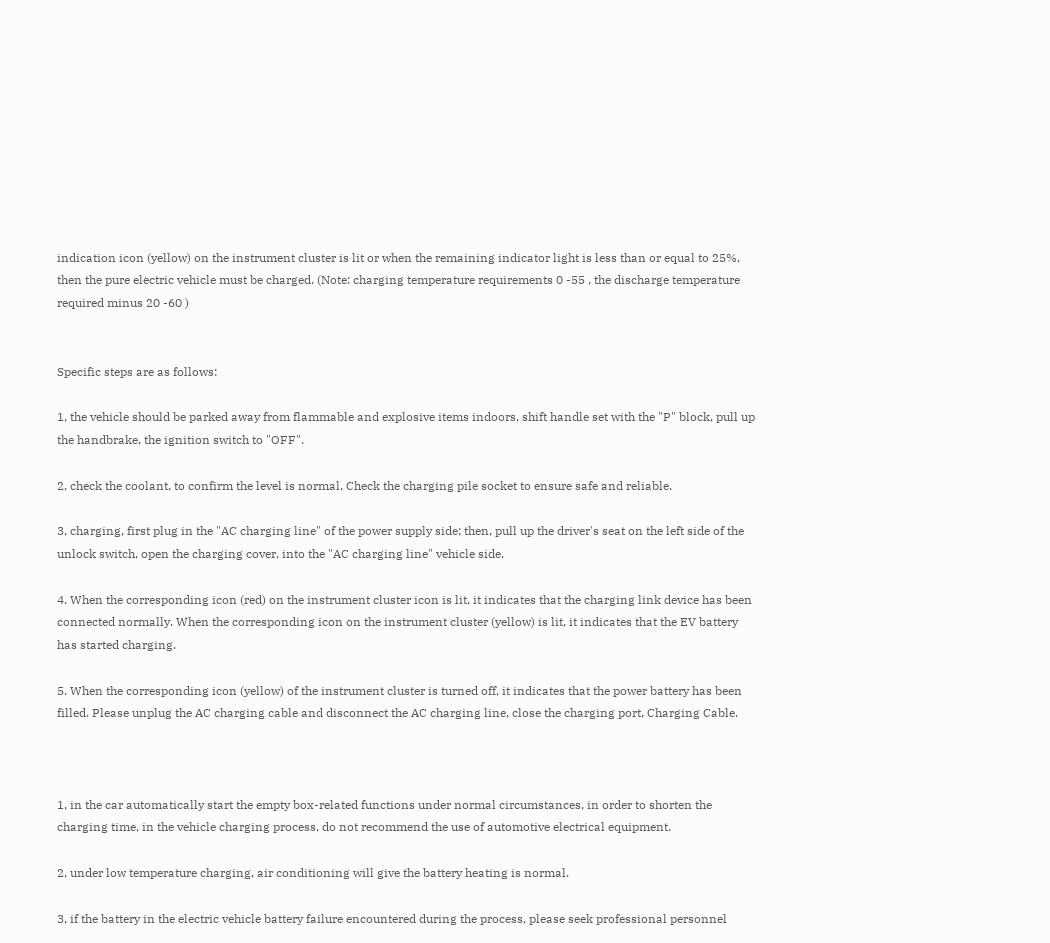indication icon (yellow) on the instrument cluster is lit or when the remaining indicator light is less than or equal to 25%, then the pure electric vehicle must be charged. (Note: charging temperature requirements 0 -55 , the discharge temperature required minus 20 -60 )


Specific steps are as follows:

1, the vehicle should be parked away from flammable and explosive items indoors, shift handle set with the "P" block, pull up the handbrake, the ignition switch to "OFF".

2, check the coolant, to confirm the level is normal. Check the charging pile socket to ensure safe and reliable.

3, charging, first plug in the "AC charging line" of the power supply side; then, pull up the driver's seat on the left side of the unlock switch, open the charging cover, into the "AC charging line" vehicle side.

4. When the corresponding icon (red) on the instrument cluster icon is lit, it indicates that the charging link device has been connected normally. When the corresponding icon on the instrument cluster (yellow) is lit, it indicates that the EV battery has started charging.

5. When the corresponding icon (yellow) of the instrument cluster is turned off, it indicates that the power battery has been filled. Please unplug the AC charging cable and disconnect the AC charging line, close the charging port, Charging Cable.



1, in the car automatically start the empty box-related functions under normal circumstances, in order to shorten the charging time, in the vehicle charging process, do not recommend the use of automotive electrical equipment.

2, under low temperature charging, air conditioning will give the battery heating is normal.

3, if the battery in the electric vehicle battery failure encountered during the process, please seek professional personnel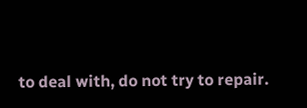to deal with, do not try to repair.